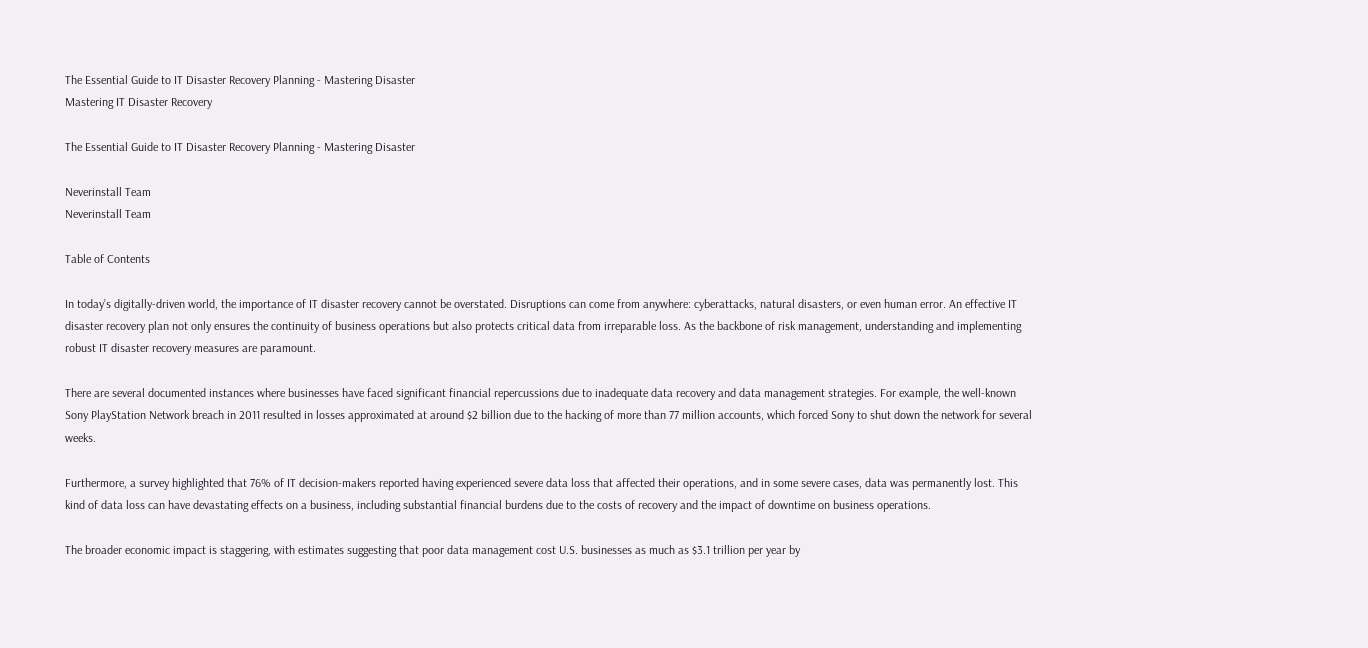The Essential Guide to IT Disaster Recovery Planning - Mastering Disaster
Mastering IT Disaster Recovery

The Essential Guide to IT Disaster Recovery Planning - Mastering Disaster

Neverinstall Team
Neverinstall Team

Table of Contents

In today’s digitally-driven world, the importance of IT disaster recovery cannot be overstated. Disruptions can come from anywhere: cyberattacks, natural disasters, or even human error. An effective IT disaster recovery plan not only ensures the continuity of business operations but also protects critical data from irreparable loss. As the backbone of risk management, understanding and implementing robust IT disaster recovery measures are paramount.

There are several documented instances where businesses have faced significant financial repercussions due to inadequate data recovery and data management strategies. For example, the well-known Sony PlayStation Network breach in 2011 resulted in losses approximated at around $2 billion due to the hacking of more than 77 million accounts, which forced Sony to shut down the network for several weeks.

Furthermore, a survey highlighted that 76% of IT decision-makers reported having experienced severe data loss that affected their operations, and in some severe cases, data was permanently lost. This kind of data loss can have devastating effects on a business, including substantial financial burdens due to the costs of recovery and the impact of downtime on business operations.

The broader economic impact is staggering, with estimates suggesting that poor data management cost U.S. businesses as much as $3.1 trillion per year by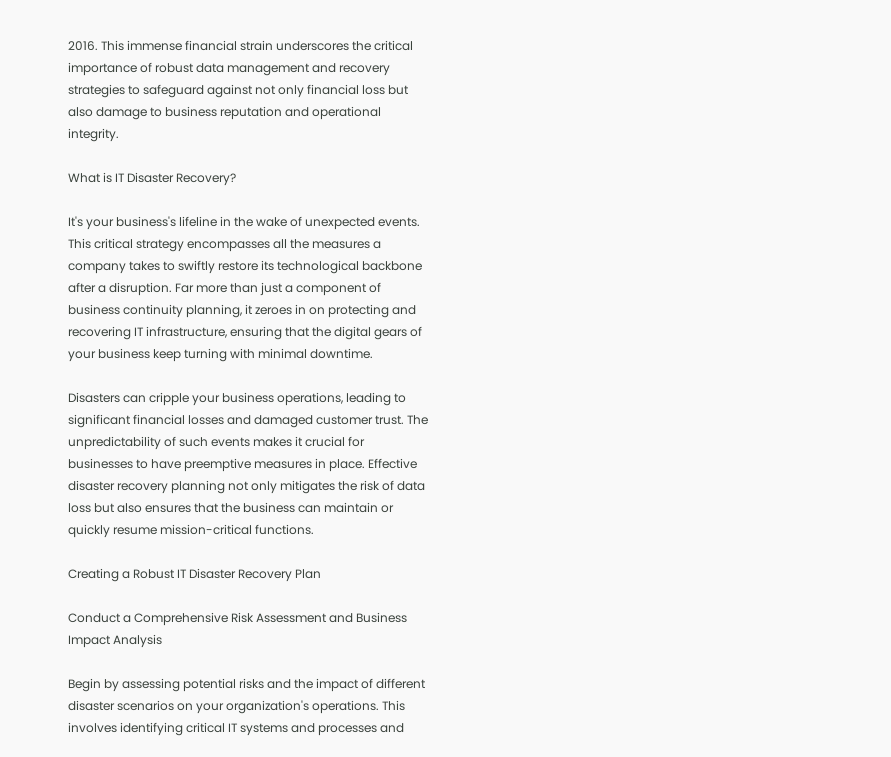2016. This immense financial strain underscores the critical importance of robust data management and recovery strategies to safeguard against not only financial loss but also damage to business reputation and operational integrity.

What is IT Disaster Recovery?

It's your business's lifeline in the wake of unexpected events. This critical strategy encompasses all the measures a company takes to swiftly restore its technological backbone after a disruption. Far more than just a component of business continuity planning, it zeroes in on protecting and recovering IT infrastructure, ensuring that the digital gears of your business keep turning with minimal downtime.

Disasters can cripple your business operations, leading to significant financial losses and damaged customer trust. The unpredictability of such events makes it crucial for businesses to have preemptive measures in place. Effective disaster recovery planning not only mitigates the risk of data loss but also ensures that the business can maintain or quickly resume mission-critical functions.

Creating a Robust IT Disaster Recovery Plan

Conduct a Comprehensive Risk Assessment and Business Impact Analysis

Begin by assessing potential risks and the impact of different disaster scenarios on your organization's operations. This involves identifying critical IT systems and processes and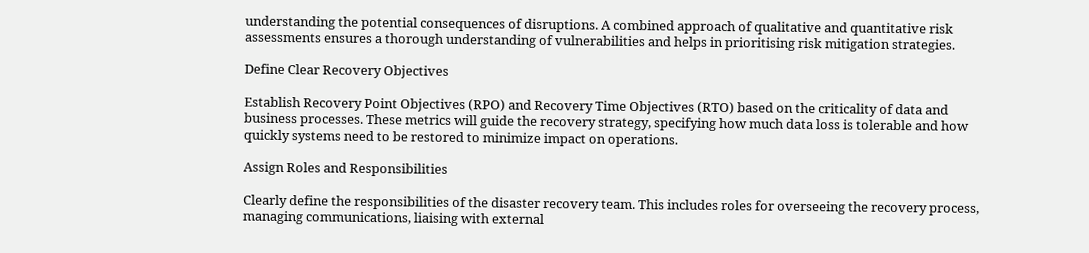understanding the potential consequences of disruptions. A combined approach of qualitative and quantitative risk assessments ensures a thorough understanding of vulnerabilities and helps in prioritising risk mitigation strategies.

Define Clear Recovery Objectives

Establish Recovery Point Objectives (RPO) and Recovery Time Objectives (RTO) based on the criticality of data and business processes. These metrics will guide the recovery strategy, specifying how much data loss is tolerable and how quickly systems need to be restored to minimize impact on operations.

Assign Roles and Responsibilities

Clearly define the responsibilities of the disaster recovery team. This includes roles for overseeing the recovery process, managing communications, liaising with external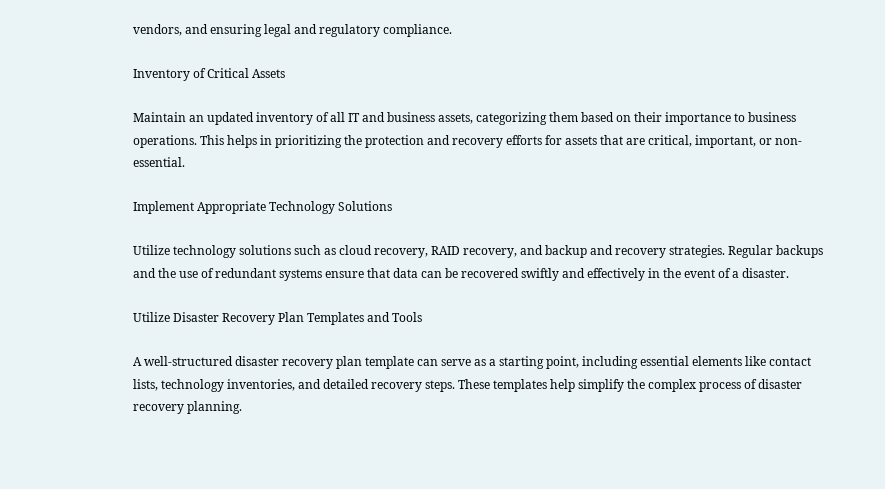vendors, and ensuring legal and regulatory compliance.

Inventory of Critical Assets

Maintain an updated inventory of all IT and business assets, categorizing them based on their importance to business operations. This helps in prioritizing the protection and recovery efforts for assets that are critical, important, or non-essential.

Implement Appropriate Technology Solutions

Utilize technology solutions such as cloud recovery, RAID recovery, and backup and recovery strategies. Regular backups and the use of redundant systems ensure that data can be recovered swiftly and effectively in the event of a disaster.

Utilize Disaster Recovery Plan Templates and Tools

A well-structured disaster recovery plan template can serve as a starting point, including essential elements like contact lists, technology inventories, and detailed recovery steps. These templates help simplify the complex process of disaster recovery planning.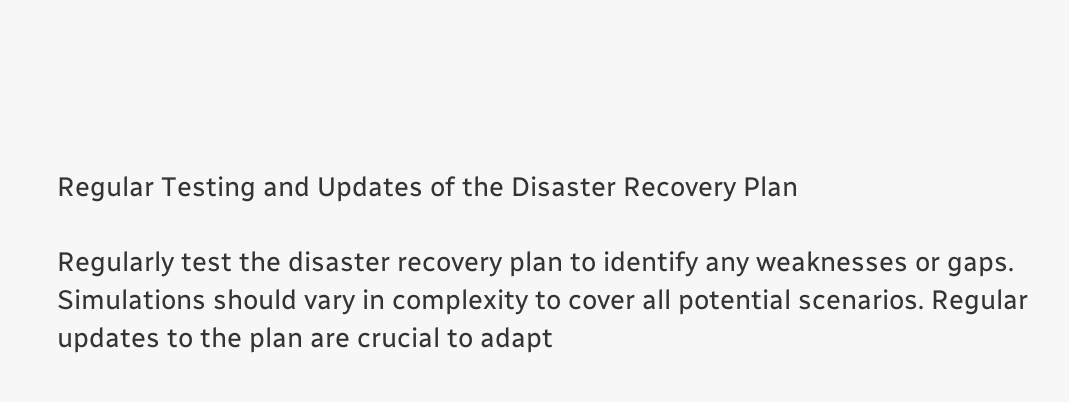Regular Testing and Updates of the Disaster Recovery Plan

Regularly test the disaster recovery plan to identify any weaknesses or gaps. Simulations should vary in complexity to cover all potential scenarios. Regular updates to the plan are crucial to adapt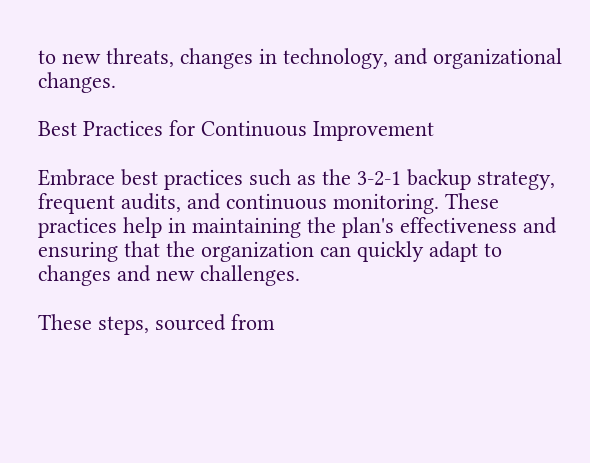to new threats, changes in technology, and organizational changes.

Best Practices for Continuous Improvement

Embrace best practices such as the 3-2-1 backup strategy, frequent audits, and continuous monitoring. These practices help in maintaining the plan's effectiveness and ensuring that the organization can quickly adapt to changes and new challenges.

These steps, sourced from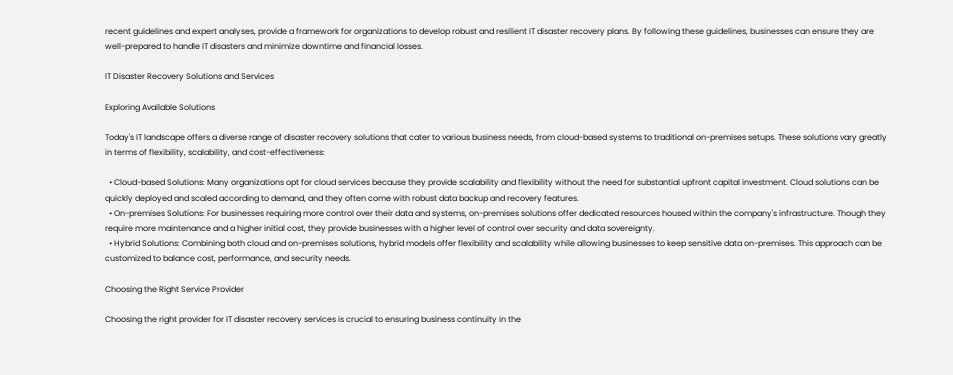recent guidelines and expert analyses, provide a framework for organizations to develop robust and resilient IT disaster recovery plans. By following these guidelines, businesses can ensure they are well-prepared to handle IT disasters and minimize downtime and financial losses.

IT Disaster Recovery Solutions and Services

Exploring Available Solutions

Today's IT landscape offers a diverse range of disaster recovery solutions that cater to various business needs, from cloud-based systems to traditional on-premises setups. These solutions vary greatly in terms of flexibility, scalability, and cost-effectiveness:

  • Cloud-based Solutions: Many organizations opt for cloud services because they provide scalability and flexibility without the need for substantial upfront capital investment. Cloud solutions can be quickly deployed and scaled according to demand, and they often come with robust data backup and recovery features.
  • On-premises Solutions: For businesses requiring more control over their data and systems, on-premises solutions offer dedicated resources housed within the company's infrastructure. Though they require more maintenance and a higher initial cost, they provide businesses with a higher level of control over security and data sovereignty.
  • Hybrid Solutions: Combining both cloud and on-premises solutions, hybrid models offer flexibility and scalability while allowing businesses to keep sensitive data on-premises. This approach can be customized to balance cost, performance, and security needs.

Choosing the Right Service Provider

Choosing the right provider for IT disaster recovery services is crucial to ensuring business continuity in the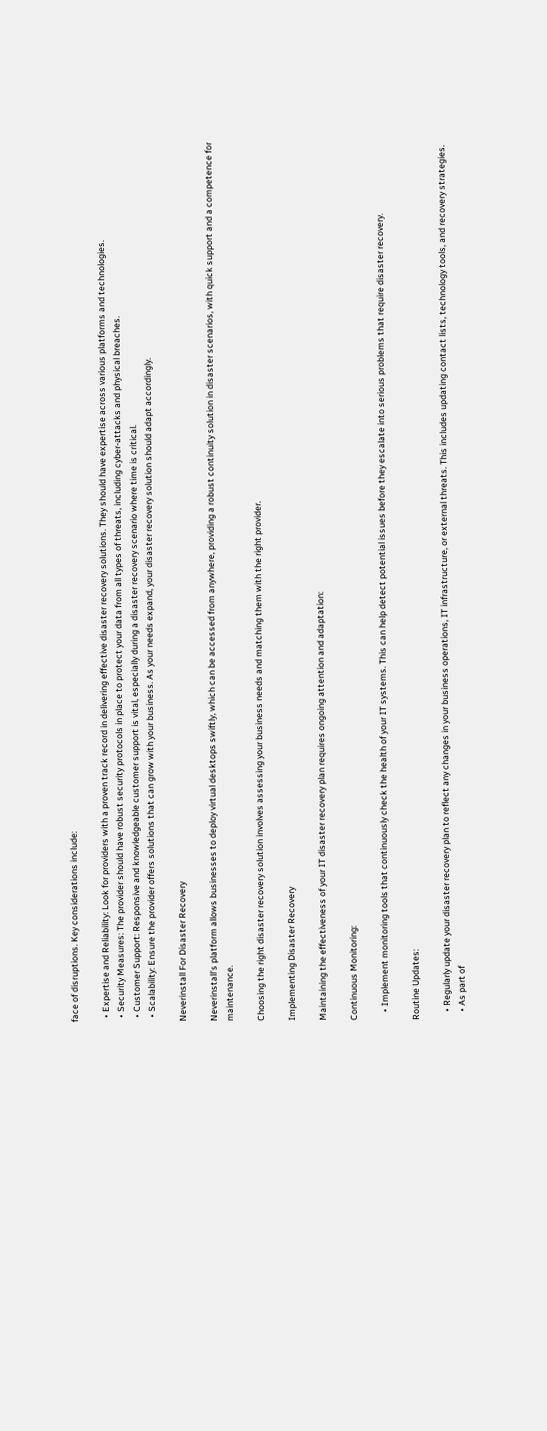face of disruptions. Key considerations include:

  • Expertise and Reliability: Look for providers with a proven track record in delivering effective disaster recovery solutions. They should have expertise across various platforms and technologies.
  • Security Measures: The provider should have robust security protocols in place to protect your data from all types of threats, including cyber-attacks and physical breaches.
  • Customer Support: Responsive and knowledgeable customer support is vital, especially during a disaster recovery scenario where time is critical.
  • Scalability: Ensure the provider offers solutions that can grow with your business. As your needs expand, your disaster recovery solution should adapt accordingly.

Neverinstall For Disaster Recovery

Neverinstall’s platform allows businesses to deploy virtual desktops swiftly, which can be accessed from anywhere, providing a robust continuity solution in disaster scenarios, with quick support and a competence for maintenance.

Choosing the right disaster recovery solution involves assessing your business needs and matching them with the right provider.

Implementing Disaster Recovery

Maintaining the effectiveness of your IT disaster recovery plan requires ongoing attention and adaptation:

Continuous Monitoring:

    • Implement monitoring tools that continuously check the health of your IT systems. This can help detect potential issues before they escalate into serious problems that require disaster recovery.

Routine Updates:

    • Regularly update your disaster recovery plan to reflect any changes in your business operations, IT infrastructure, or external threats. This includes updating contact lists, technology tools, and recovery strategies.
    • As part of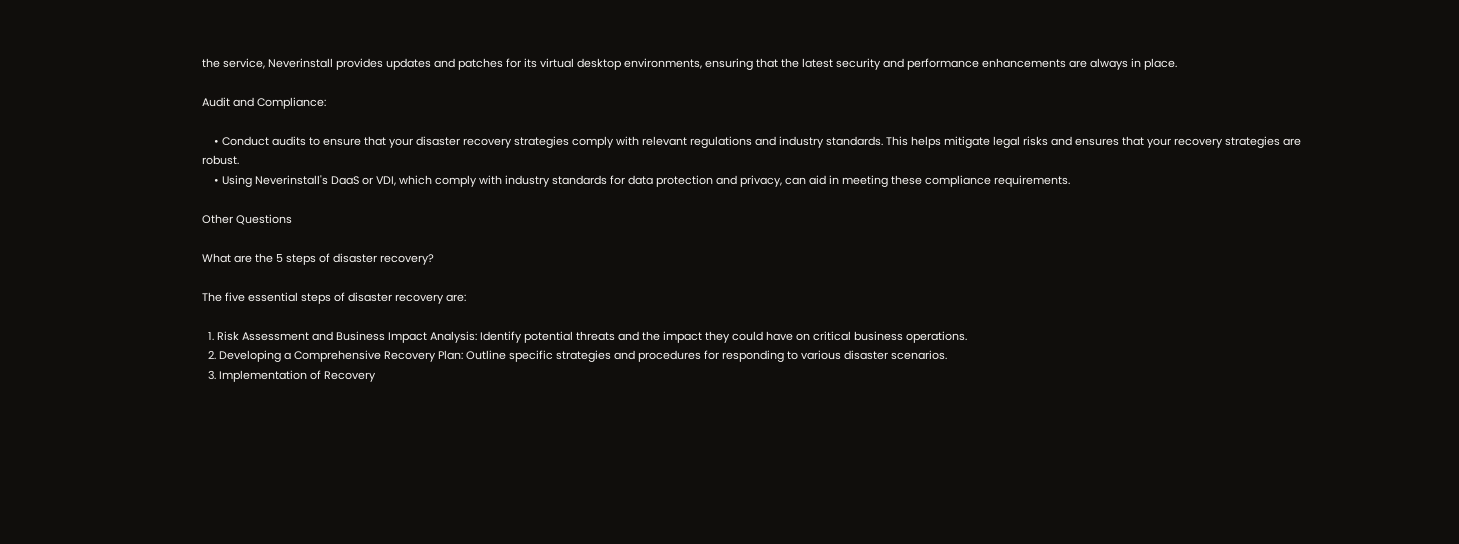the service, Neverinstall provides updates and patches for its virtual desktop environments, ensuring that the latest security and performance enhancements are always in place.

Audit and Compliance:

    • Conduct audits to ensure that your disaster recovery strategies comply with relevant regulations and industry standards. This helps mitigate legal risks and ensures that your recovery strategies are robust.
    • Using Neverinstall's DaaS or VDI, which comply with industry standards for data protection and privacy, can aid in meeting these compliance requirements.

Other Questions

What are the 5 steps of disaster recovery?

The five essential steps of disaster recovery are:

  1. Risk Assessment and Business Impact Analysis: Identify potential threats and the impact they could have on critical business operations.
  2. Developing a Comprehensive Recovery Plan: Outline specific strategies and procedures for responding to various disaster scenarios.
  3. Implementation of Recovery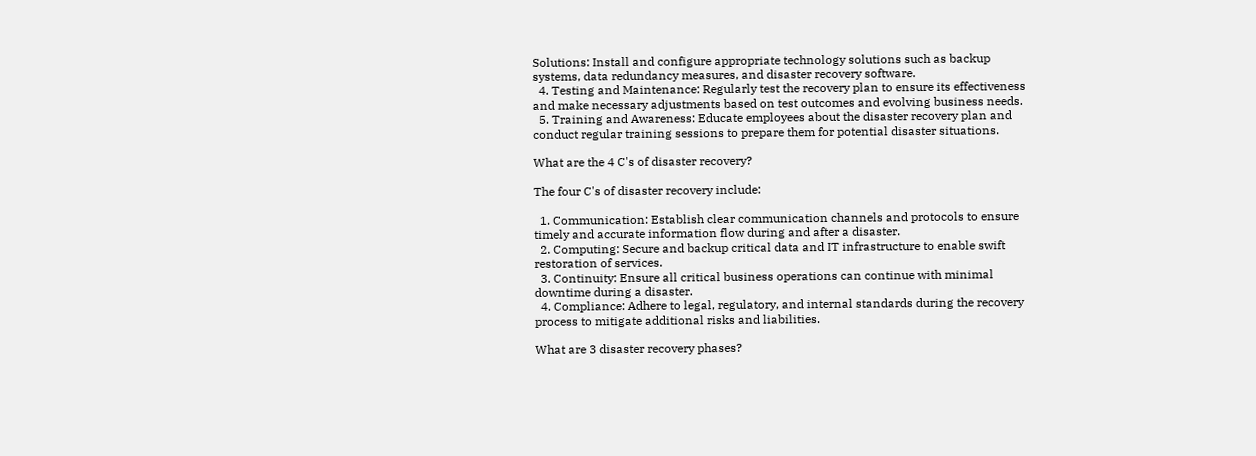Solutions: Install and configure appropriate technology solutions such as backup systems, data redundancy measures, and disaster recovery software.
  4. Testing and Maintenance: Regularly test the recovery plan to ensure its effectiveness and make necessary adjustments based on test outcomes and evolving business needs.
  5. Training and Awareness: Educate employees about the disaster recovery plan and conduct regular training sessions to prepare them for potential disaster situations.

What are the 4 C's of disaster recovery?

The four C's of disaster recovery include:

  1. Communication: Establish clear communication channels and protocols to ensure timely and accurate information flow during and after a disaster.
  2. Computing: Secure and backup critical data and IT infrastructure to enable swift restoration of services.
  3. Continuity: Ensure all critical business operations can continue with minimal downtime during a disaster.
  4. Compliance: Adhere to legal, regulatory, and internal standards during the recovery process to mitigate additional risks and liabilities.

What are 3 disaster recovery phases?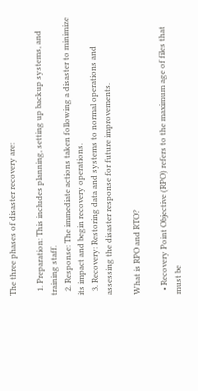The three phases of disaster recovery are:

  1. Preparation: This includes planning, setting up backup systems, and training staff.
  2. Response: The immediate actions taken following a disaster to minimize its impact and begin recovery operations.
  3. Recovery: Restoring data and systems to normal operations and assessing the disaster response for future improvements.

What is RPO and RTO?

  • Recovery Point Objective (RPO) refers to the maximum age of files that must be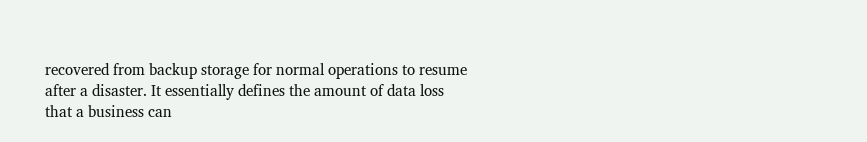recovered from backup storage for normal operations to resume after a disaster. It essentially defines the amount of data loss that a business can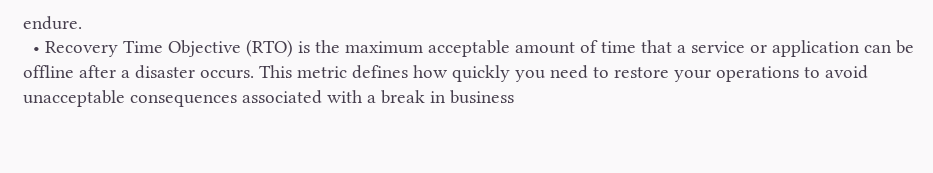endure.
  • Recovery Time Objective (RTO) is the maximum acceptable amount of time that a service or application can be offline after a disaster occurs. This metric defines how quickly you need to restore your operations to avoid unacceptable consequences associated with a break in business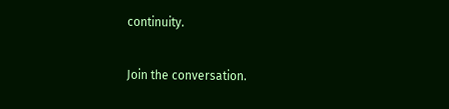continuity.

Join the conversation.